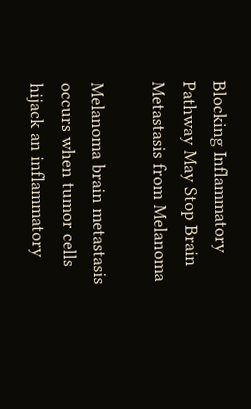Blocking Inflammatory Pathway May Stop Brain Metastasis from Melanoma

Melanoma brain metastasis occurs when tumor cells hijack an inflammatory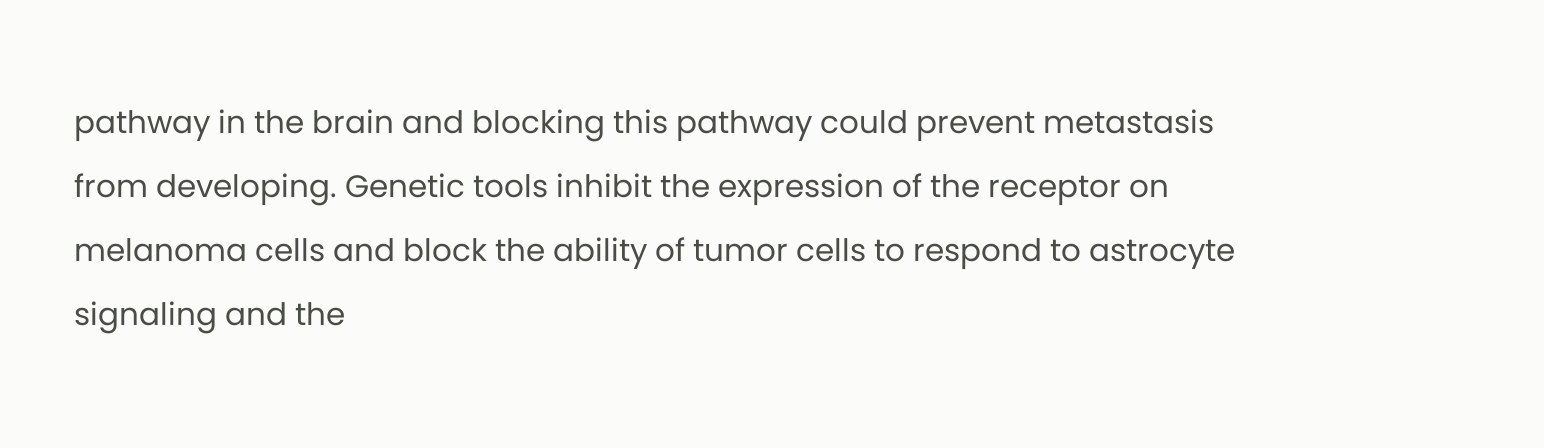pathway in the brain and blocking this pathway could prevent metastasis from developing. Genetic tools inhibit the expression of the receptor on melanoma cells and block the ability of tumor cells to respond to astrocyte signaling and the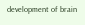development of brain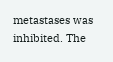metastases was inhibited. The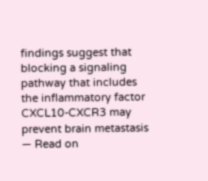findings suggest that blocking a signaling pathway that includes the inflammatory factor CXCL10-CXCR3 may prevent brain metastasis
— Read on